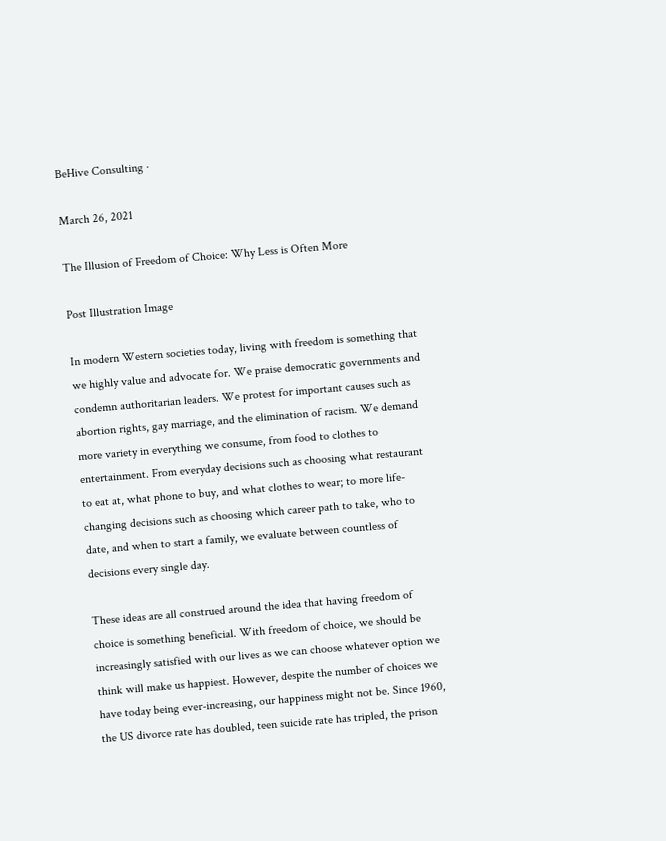BeHive Consulting ·

March 26, 2021

The Illusion of Freedom of Choice: Why Less is Often More

Post Illustration Image

In modern Western societies today, living with freedom is something that we highly value and advocate for. We praise democratic governments and condemn authoritarian leaders. We protest for important causes such as abortion rights, gay marriage, and the elimination of racism. We demand more variety in everything we consume, from food to clothes to entertainment. From everyday decisions such as choosing what restaurant to eat at, what phone to buy, and what clothes to wear; to more life-changing decisions such as choosing which career path to take, who to date, and when to start a family, we evaluate between countless of decisions every single day.

These ideas are all construed around the idea that having freedom of choice is something beneficial. With freedom of choice, we should be increasingly satisfied with our lives as we can choose whatever option we think will make us happiest. However, despite the number of choices we have today being ever-increasing, our happiness might not be. Since 1960, the US divorce rate has doubled, teen suicide rate has tripled, the prison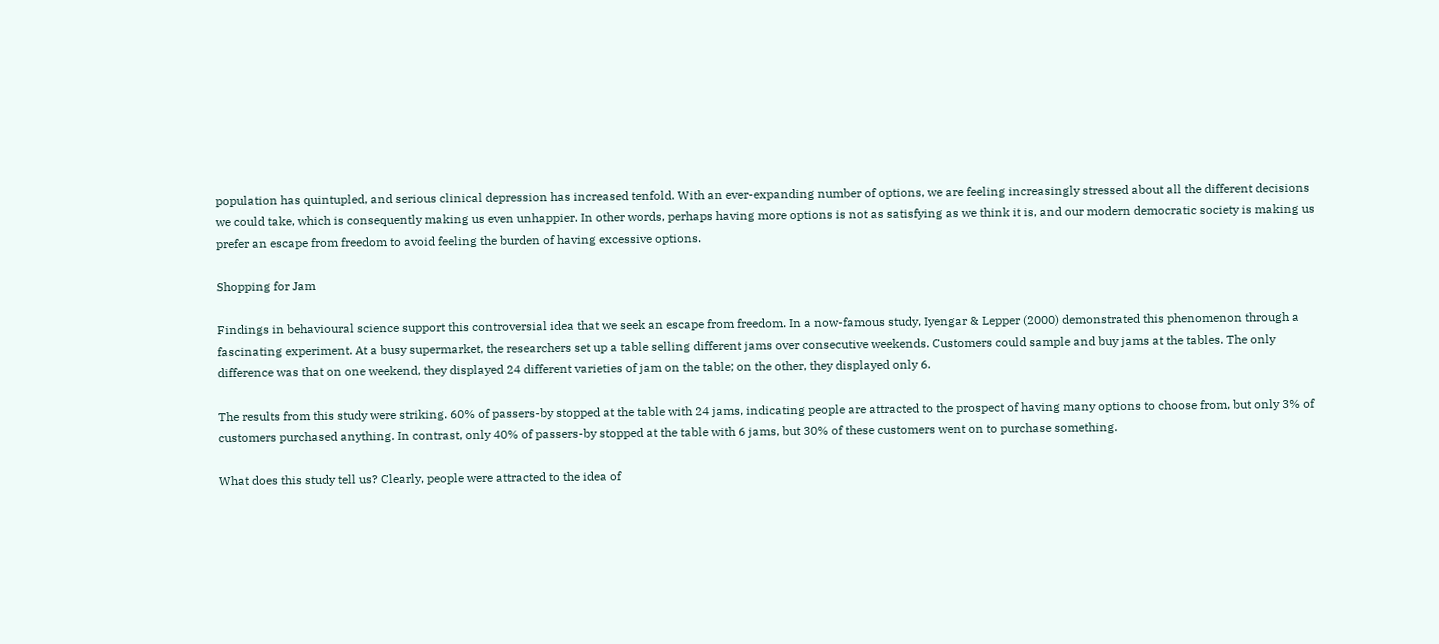population has quintupled, and serious clinical depression has increased tenfold. With an ever-expanding number of options, we are feeling increasingly stressed about all the different decisions we could take, which is consequently making us even unhappier. In other words, perhaps having more options is not as satisfying as we think it is, and our modern democratic society is making us prefer an escape from freedom to avoid feeling the burden of having excessive options.

Shopping for Jam

Findings in behavioural science support this controversial idea that we seek an escape from freedom. In a now-famous study, Iyengar & Lepper (2000) demonstrated this phenomenon through a fascinating experiment. At a busy supermarket, the researchers set up a table selling different jams over consecutive weekends. Customers could sample and buy jams at the tables. The only difference was that on one weekend, they displayed 24 different varieties of jam on the table; on the other, they displayed only 6.

The results from this study were striking. 60% of passers-by stopped at the table with 24 jams, indicating people are attracted to the prospect of having many options to choose from, but only 3% of customers purchased anything. In contrast, only 40% of passers-by stopped at the table with 6 jams, but 30% of these customers went on to purchase something.

What does this study tell us? Clearly, people were attracted to the idea of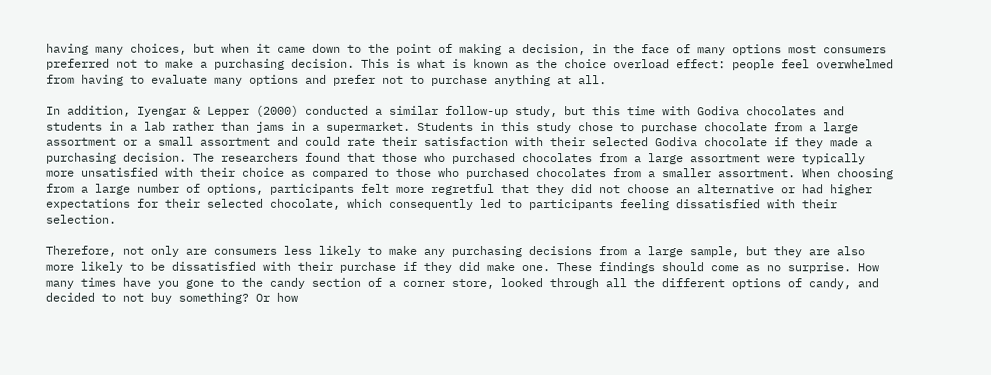having many choices, but when it came down to the point of making a decision, in the face of many options most consumers preferred not to make a purchasing decision. This is what is known as the choice overload effect: people feel overwhelmed from having to evaluate many options and prefer not to purchase anything at all.

In addition, Iyengar & Lepper (2000) conducted a similar follow-up study, but this time with Godiva chocolates and students in a lab rather than jams in a supermarket. Students in this study chose to purchase chocolate from a large assortment or a small assortment and could rate their satisfaction with their selected Godiva chocolate if they made a purchasing decision. The researchers found that those who purchased chocolates from a large assortment were typically more unsatisfied with their choice as compared to those who purchased chocolates from a smaller assortment. When choosing from a large number of options, participants felt more regretful that they did not choose an alternative or had higher expectations for their selected chocolate, which consequently led to participants feeling dissatisfied with their selection.

Therefore, not only are consumers less likely to make any purchasing decisions from a large sample, but they are also more likely to be dissatisfied with their purchase if they did make one. These findings should come as no surprise. How many times have you gone to the candy section of a corner store, looked through all the different options of candy, and decided to not buy something? Or how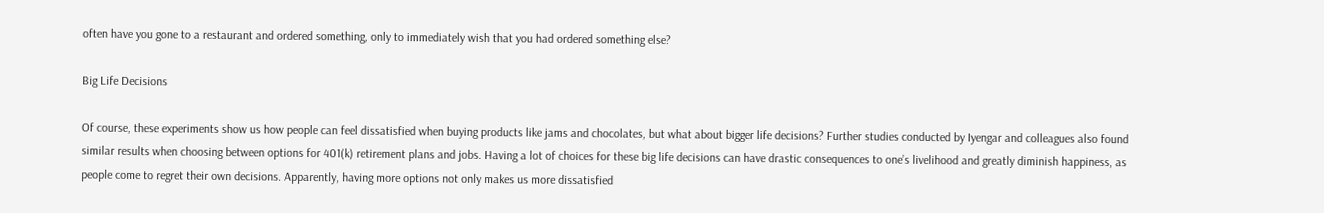often have you gone to a restaurant and ordered something, only to immediately wish that you had ordered something else?

Big Life Decisions

Of course, these experiments show us how people can feel dissatisfied when buying products like jams and chocolates, but what about bigger life decisions? Further studies conducted by Iyengar and colleagues also found similar results when choosing between options for 401(k) retirement plans and jobs. Having a lot of choices for these big life decisions can have drastic consequences to one’s livelihood and greatly diminish happiness, as people come to regret their own decisions. Apparently, having more options not only makes us more dissatisfied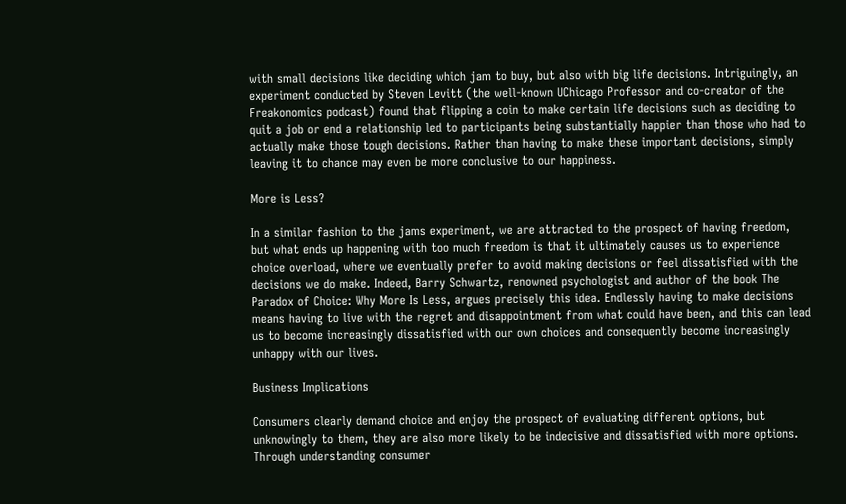with small decisions like deciding which jam to buy, but also with big life decisions. Intriguingly, an experiment conducted by Steven Levitt (the well-known UChicago Professor and co-creator of the Freakonomics podcast) found that flipping a coin to make certain life decisions such as deciding to quit a job or end a relationship led to participants being substantially happier than those who had to actually make those tough decisions. Rather than having to make these important decisions, simply leaving it to chance may even be more conclusive to our happiness.

More is Less?

In a similar fashion to the jams experiment, we are attracted to the prospect of having freedom, but what ends up happening with too much freedom is that it ultimately causes us to experience choice overload, where we eventually prefer to avoid making decisions or feel dissatisfied with the decisions we do make. Indeed, Barry Schwartz, renowned psychologist and author of the book The Paradox of Choice: Why More Is Less, argues precisely this idea. Endlessly having to make decisions means having to live with the regret and disappointment from what could have been, and this can lead us to become increasingly dissatisfied with our own choices and consequently become increasingly unhappy with our lives.

Business Implications

Consumers clearly demand choice and enjoy the prospect of evaluating different options, but unknowingly to them, they are also more likely to be indecisive and dissatisfied with more options. Through understanding consumer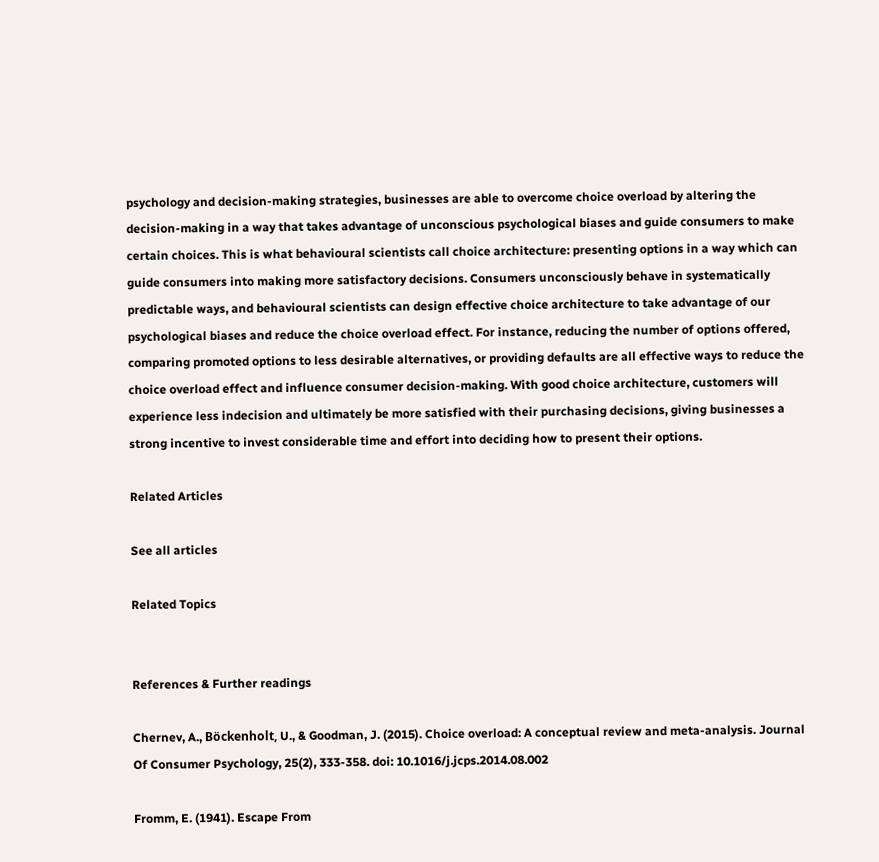psychology and decision-making strategies, businesses are able to overcome choice overload by altering the decision-making in a way that takes advantage of unconscious psychological biases and guide consumers to make certain choices. This is what behavioural scientists call choice architecture: presenting options in a way which can guide consumers into making more satisfactory decisions. Consumers unconsciously behave in systematically predictable ways, and behavioural scientists can design effective choice architecture to take advantage of our psychological biases and reduce the choice overload effect. For instance, reducing the number of options offered, comparing promoted options to less desirable alternatives, or providing defaults are all effective ways to reduce the choice overload effect and influence consumer decision-making. With good choice architecture, customers will experience less indecision and ultimately be more satisfied with their purchasing decisions, giving businesses a strong incentive to invest considerable time and effort into deciding how to present their options.

Related Articles

See all articles

Related Topics


References & Further readings

Chernev, A., Böckenholt, U., & Goodman, J. (2015). Choice overload: A conceptual review and meta-analysis. Journal Of Consumer Psychology, 25(2), 333-358. doi: 10.1016/j.jcps.2014.08.002

Fromm, E. (1941). Escape From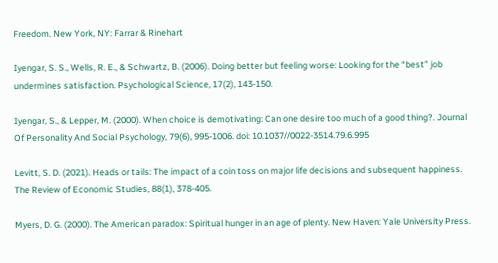Freedom. New York, NY: Farrar & Rinehart

Iyengar, S. S., Wells, R. E., & Schwartz, B. (2006). Doing better but feeling worse: Looking for the “best” job undermines satisfaction. Psychological Science, 17(2), 143-150.

Iyengar, S., & Lepper, M. (2000). When choice is demotivating: Can one desire too much of a good thing?. Journal Of Personality And Social Psychology, 79(6), 995-1006. doi: 10.1037//0022-3514.79.6.995

Levitt, S. D. (2021). Heads or tails: The impact of a coin toss on major life decisions and subsequent happiness. The Review of Economic Studies, 88(1), 378-405.

Myers, D. G. (2000). The American paradox: Spiritual hunger in an age of plenty. New Haven: Yale University Press.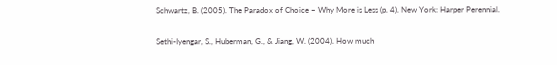Schwartz, B. (2005). The Paradox of Choice – Why More is Less (p. 4). New York: Harper Perennial.

Sethi-Iyengar, S., Huberman, G., & Jiang, W. (2004). How much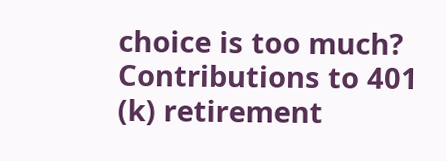choice is too much? Contributions to 401 (k) retirement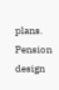plans. Pension design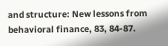and structure: New lessons from behavioral finance, 83, 84-87.